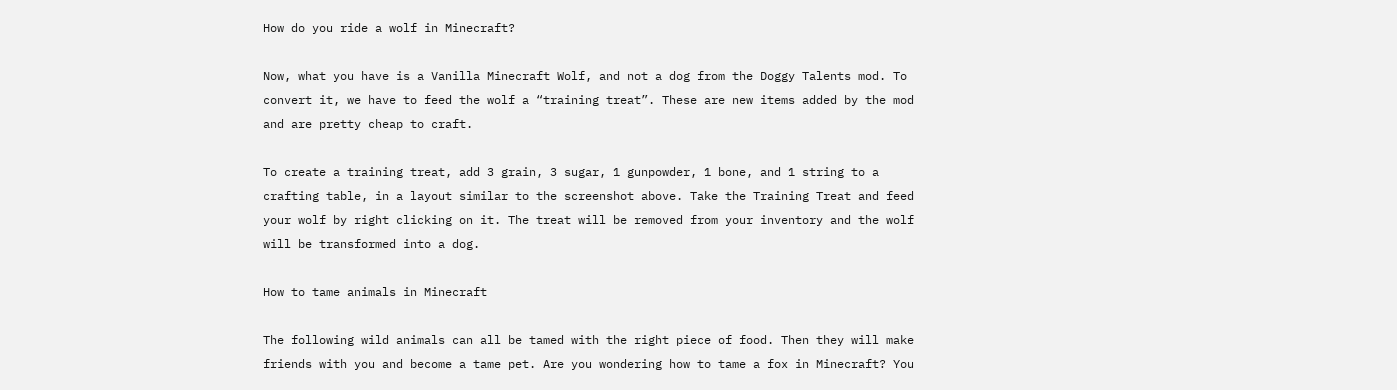How do you ride a wolf in Minecraft?

Now, what you have is a Vanilla Minecraft Wolf, and not a dog from the Doggy Talents mod. To convert it, we have to feed the wolf a “training treat”. These are new items added by the mod and are pretty cheap to craft.

To create a training treat, add 3 grain, 3 sugar, 1 gunpowder, 1 bone, and 1 string to a crafting table, in a layout similar to the screenshot above. Take the Training Treat and feed your wolf by right clicking on it. The treat will be removed from your inventory and the wolf will be transformed into a dog.

How to tame animals in Minecraft

The following wild animals can all be tamed with the right piece of food. Then they will make friends with you and become a tame pet. Are you wondering how to tame a fox in Minecraft? You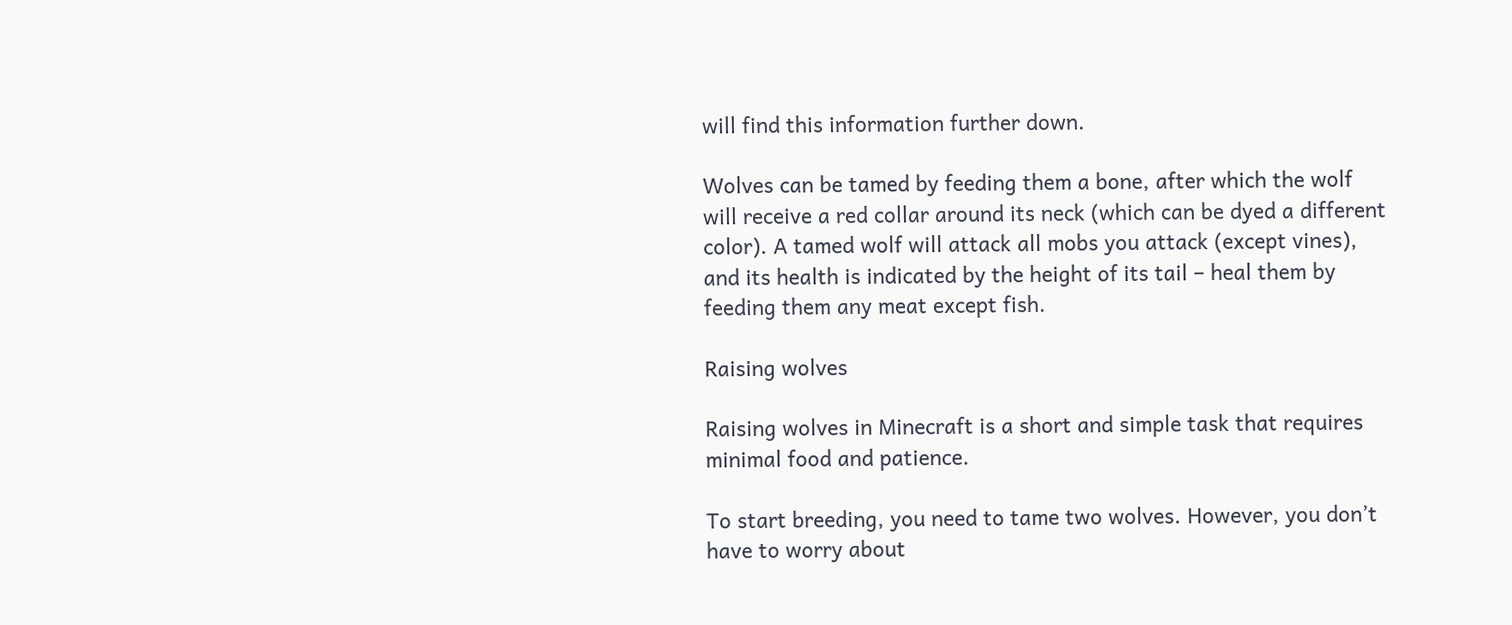will find this information further down.

Wolves can be tamed by feeding them a bone, after which the wolf will receive a red collar around its neck (which can be dyed a different color). A tamed wolf will attack all mobs you attack (except vines), and its health is indicated by the height of its tail – heal them by feeding them any meat except fish.

Raising wolves

Raising wolves in Minecraft is a short and simple task that requires minimal food and patience.

To start breeding, you need to tame two wolves. However, you don’t have to worry about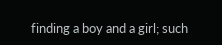finding a boy and a girl; such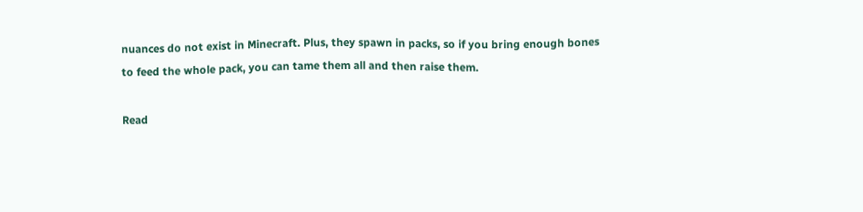nuances do not exist in Minecraft. Plus, they spawn in packs, so if you bring enough bones to feed the whole pack, you can tame them all and then raise them.

Read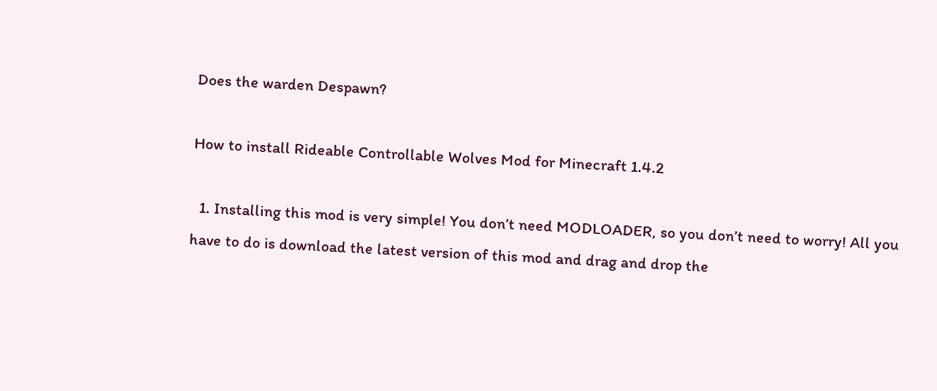Does the warden Despawn?

How to install Rideable Controllable Wolves Mod for Minecraft 1.4.2

  1. Installing this mod is very simple! You don’t need MODLOADER, so you don’t need to worry! All you have to do is download the latest version of this mod and drag and drop the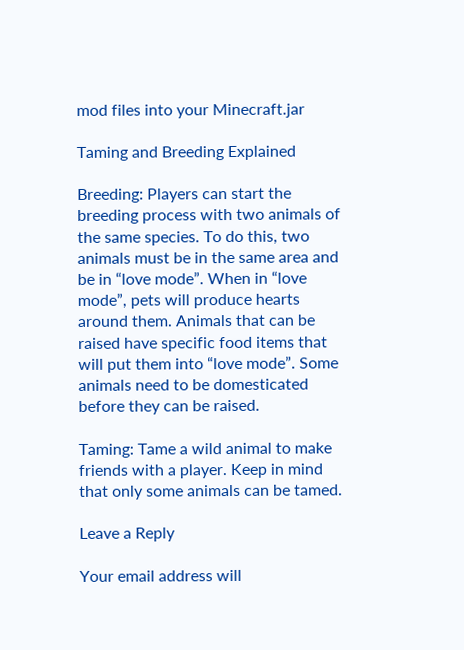mod files into your Minecraft.jar

Taming and Breeding Explained

Breeding: Players can start the breeding process with two animals of the same species. To do this, two animals must be in the same area and be in “love mode”. When in “love mode”, pets will produce hearts around them. Animals that can be raised have specific food items that will put them into “love mode”. Some animals need to be domesticated before they can be raised.

Taming: Tame a wild animal to make friends with a player. Keep in mind that only some animals can be tamed.

Leave a Reply

Your email address will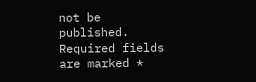not be published. Required fields are marked *